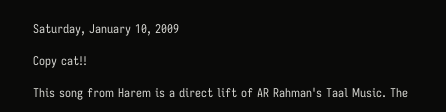Saturday, January 10, 2009

Copy cat!!

This song from Harem is a direct lift of AR Rahman's Taal Music. The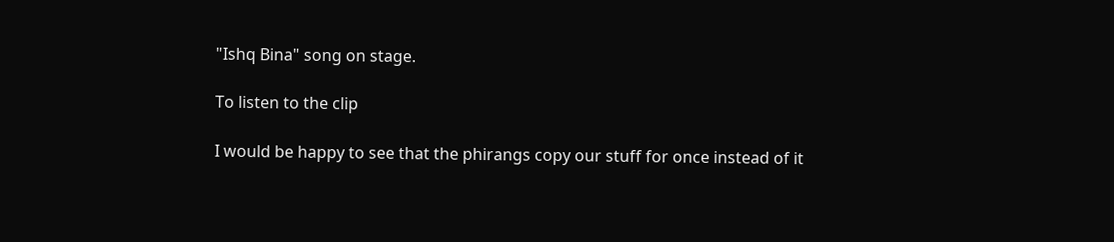"Ishq Bina" song on stage.

To listen to the clip

I would be happy to see that the phirangs copy our stuff for once instead of it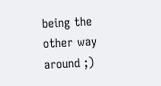being the other way around ;)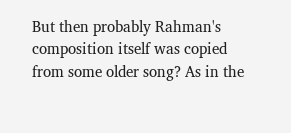But then probably Rahman's composition itself was copied from some older song? As in the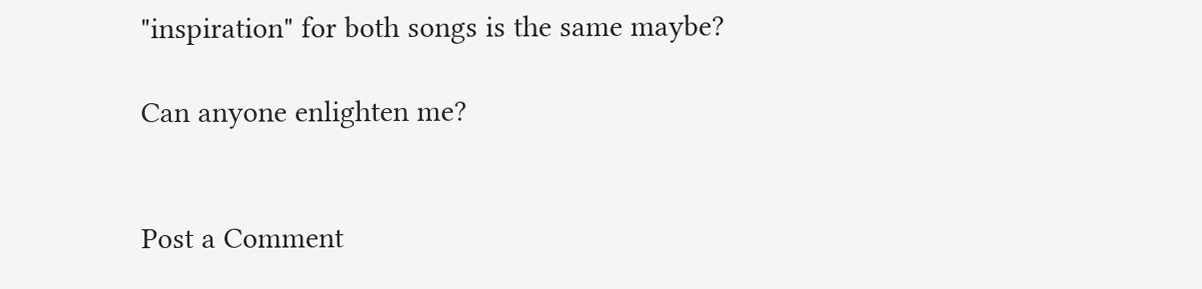"inspiration" for both songs is the same maybe?

Can anyone enlighten me?


Post a Comment